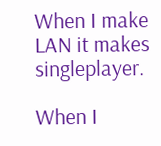When I make LAN it makes singleplayer.

When I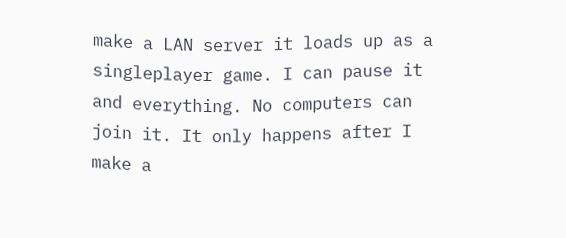make a LAN server it loads up as a singleplayer game. I can pause it and everything. No computers can join it. It only happens after I make a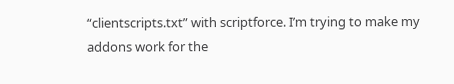“clientscripts.txt” with scriptforce. I’m trying to make my addons work for the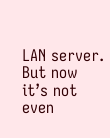LAN server. But now it’s not even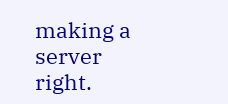making a server right.